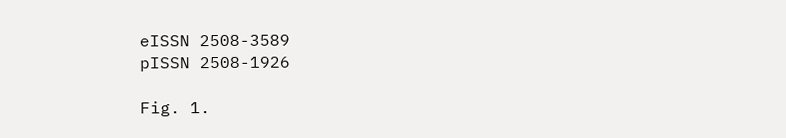eISSN 2508-3589
pISSN 2508-1926

Fig. 1.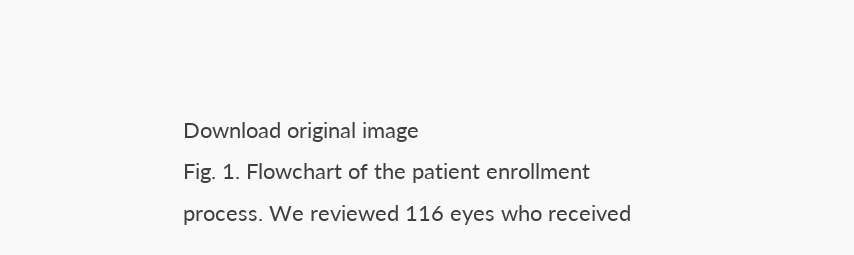Download original image
Fig. 1. Flowchart of the patient enrollment process. We reviewed 116 eyes who received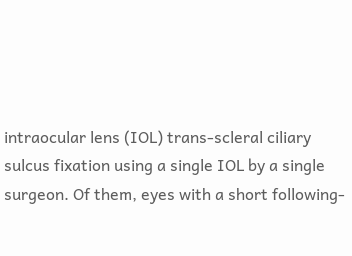intraocular lens (IOL) trans-scleral ciliary sulcus fixation using a single IOL by a single surgeon. Of them, eyes with a short following-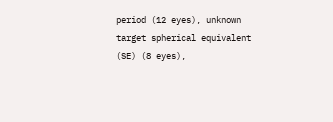period (12 eyes), unknown target spherical equivalent (SE) (8 eyes),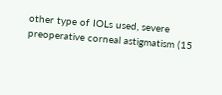other type of IOLs used, severe preoperative corneal astigmatism (15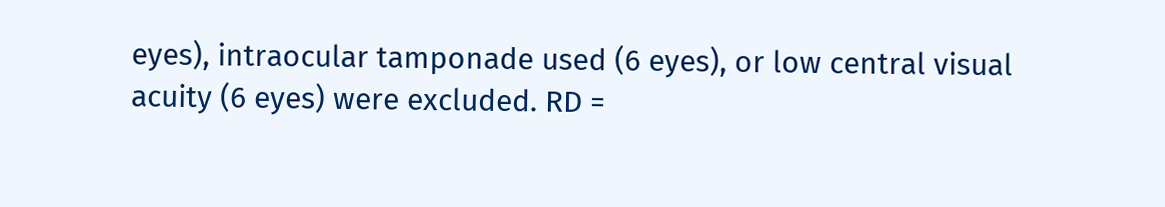eyes), intraocular tamponade used (6 eyes), or low central visual acuity (6 eyes) were excluded. RD =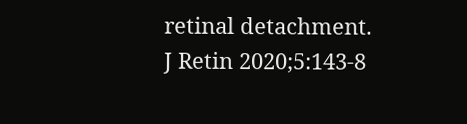retinal detachment.
J Retin 2020;5:143-8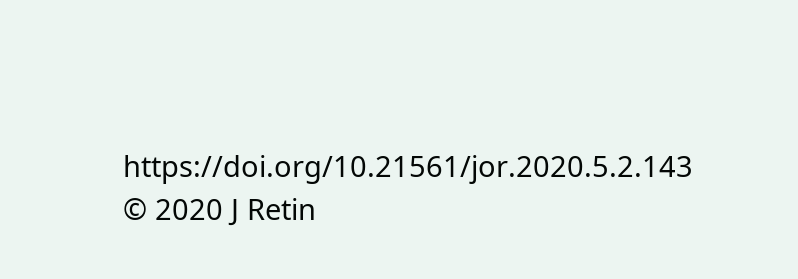https://doi.org/10.21561/jor.2020.5.2.143
© 2020 J Retin